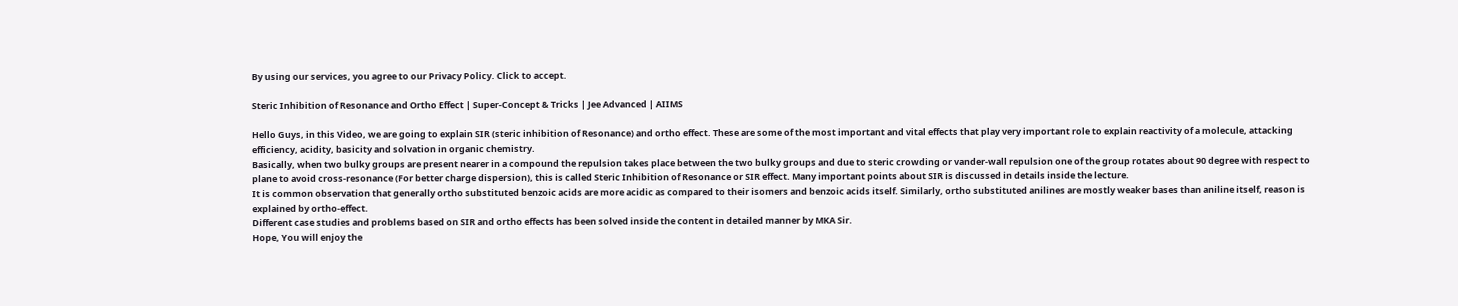By using our services, you agree to our Privacy Policy. Click to accept.

Steric Inhibition of Resonance and Ortho Effect | Super-Concept & Tricks | Jee Advanced | AIIMS

Hello Guys, in this Video, we are going to explain SIR (steric inhibition of Resonance) and ortho effect. These are some of the most important and vital effects that play very important role to explain reactivity of a molecule, attacking efficiency, acidity, basicity and solvation in organic chemistry.
Basically, when two bulky groups are present nearer in a compound the repulsion takes place between the two bulky groups and due to steric crowding or vander-wall repulsion one of the group rotates about 90 degree with respect to plane to avoid cross-resonance (For better charge dispersion), this is called Steric Inhibition of Resonance or SIR effect. Many important points about SIR is discussed in details inside the lecture.
It is common observation that generally ortho substituted benzoic acids are more acidic as compared to their isomers and benzoic acids itself. Similarly, ortho substituted anilines are mostly weaker bases than aniline itself, reason is explained by ortho-effect.
Different case studies and problems based on SIR and ortho effects has been solved inside the content in detailed manner by MKA Sir.
Hope, You will enjoy the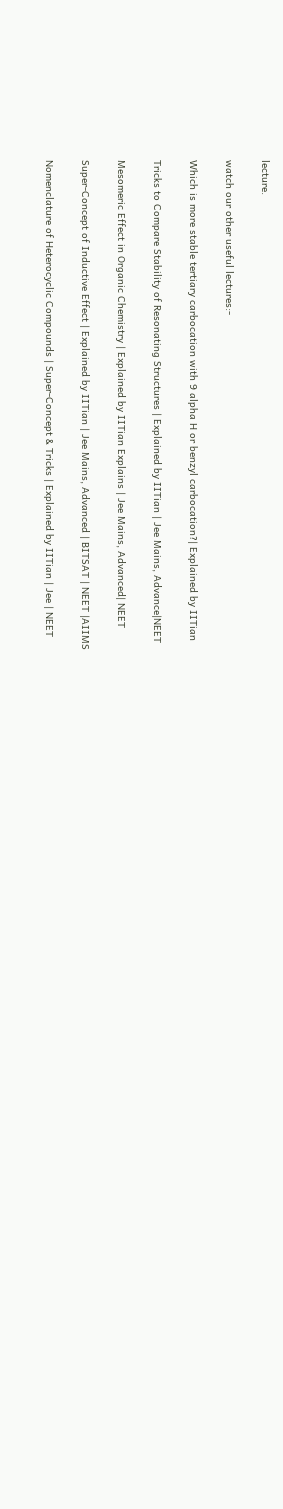lecture.

watch our other useful lectures:-

Which is more stable tertiary carbocation with 9 alpha H or benzyl carbocation?| Explained by IITian

Tricks to Compare Stability of Resonating Structures | Explained by IITian | Jee Mains, Advance|NEET

Mesomeric Effect in Organic Chemistry | Explained by IITian Explains | Jee Mains, Advanced| NEET

Super-Concept of Inductive Effect | Explained by IITian | Jee Mains, Advanced | BITSAT | NEET |AIIMS

Nomenclature of Heterocyclic Compounds | Super-Concept & Tricks | Explained by IITian | Jee | NEET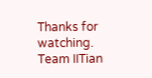Thanks for watching.
Team IITian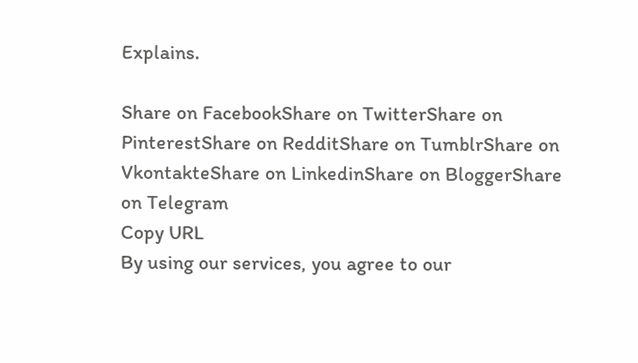Explains.

Share on FacebookShare on TwitterShare on PinterestShare on RedditShare on TumblrShare on VkontakteShare on LinkedinShare on BloggerShare on Telegram
Copy URL
By using our services, you agree to our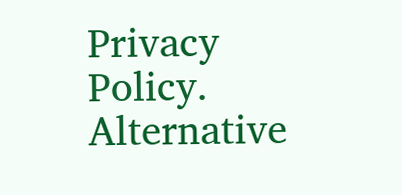Privacy Policy.
Alternative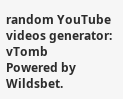random YouTube videos generator: vTomb
Powered by Wildsbet.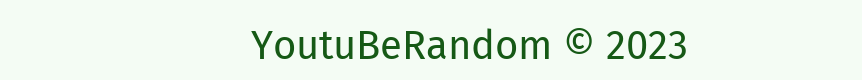YoutuBeRandom © 2023